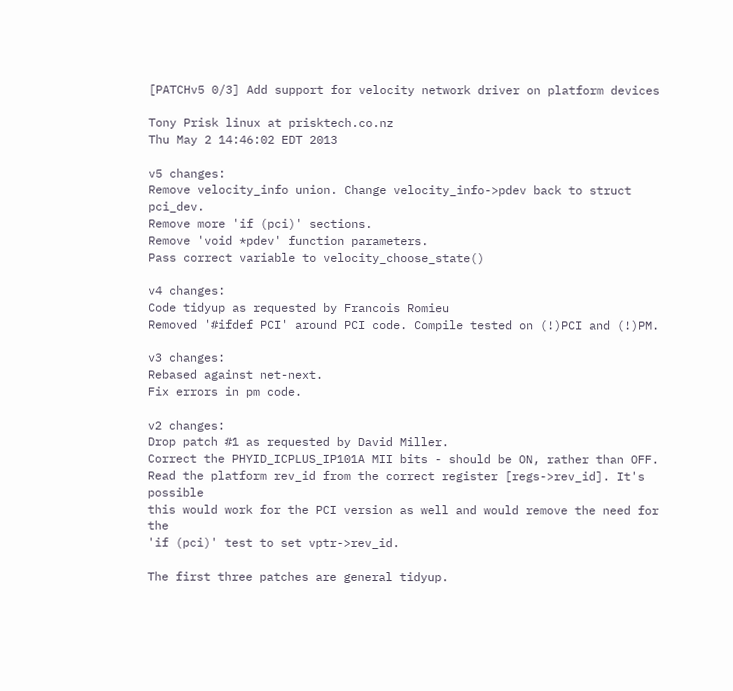[PATCHv5 0/3] Add support for velocity network driver on platform devices

Tony Prisk linux at prisktech.co.nz
Thu May 2 14:46:02 EDT 2013

v5 changes:
Remove velocity_info union. Change velocity_info->pdev back to struct pci_dev.
Remove more 'if (pci)' sections.
Remove 'void *pdev' function parameters.
Pass correct variable to velocity_choose_state()

v4 changes:
Code tidyup as requested by Francois Romieu
Removed '#ifdef PCI' around PCI code. Compile tested on (!)PCI and (!)PM.

v3 changes:
Rebased against net-next.
Fix errors in pm code.

v2 changes:
Drop patch #1 as requested by David Miller.
Correct the PHYID_ICPLUS_IP101A MII bits - should be ON, rather than OFF.
Read the platform rev_id from the correct register [regs->rev_id]. It's possible
this would work for the PCI version as well and would remove the need for the
'if (pci)' test to set vptr->rev_id.

The first three patches are general tidyup.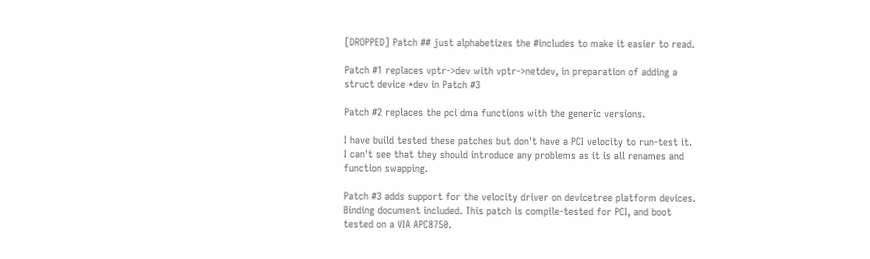[DROPPED] Patch ## just alphabetizes the #includes to make it easier to read.

Patch #1 replaces vptr->dev with vptr->netdev, in preparation of adding a
struct device *dev in Patch #3

Patch #2 replaces the pci dma functions with the generic versions.

I have build tested these patches but don't have a PCI velocity to run-test it.
I can't see that they should introduce any problems as it is all renames and
function swapping.

Patch #3 adds support for the velocity driver on devicetree platform devices.
Binding document included. This patch is compile-tested for PCI, and boot
tested on a VIA APC8750.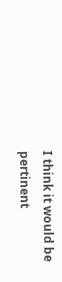I think it would be pertinent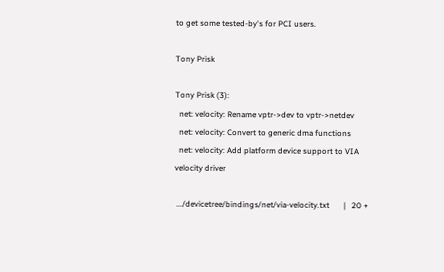to get some tested-by's for PCI users.

Tony Prisk

Tony Prisk (3):
  net: velocity: Rename vptr->dev to vptr->netdev
  net: velocity: Convert to generic dma functions
  net: velocity: Add platform device support to VIA velocity driver

 .../devicetree/bindings/net/via-velocity.txt       |   20 +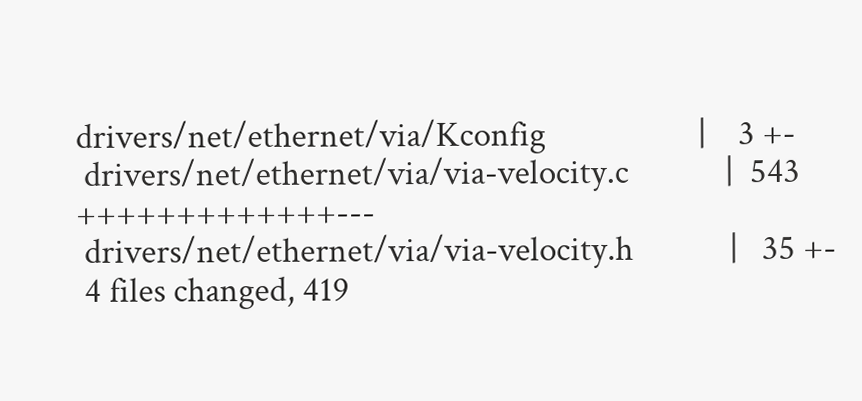drivers/net/ethernet/via/Kconfig                   |    3 +-
 drivers/net/ethernet/via/via-velocity.c            |  543 +++++++++++++---
 drivers/net/ethernet/via/via-velocity.h            |   35 +-
 4 files changed, 419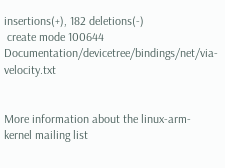insertions(+), 182 deletions(-)
 create mode 100644 Documentation/devicetree/bindings/net/via-velocity.txt


More information about the linux-arm-kernel mailing list